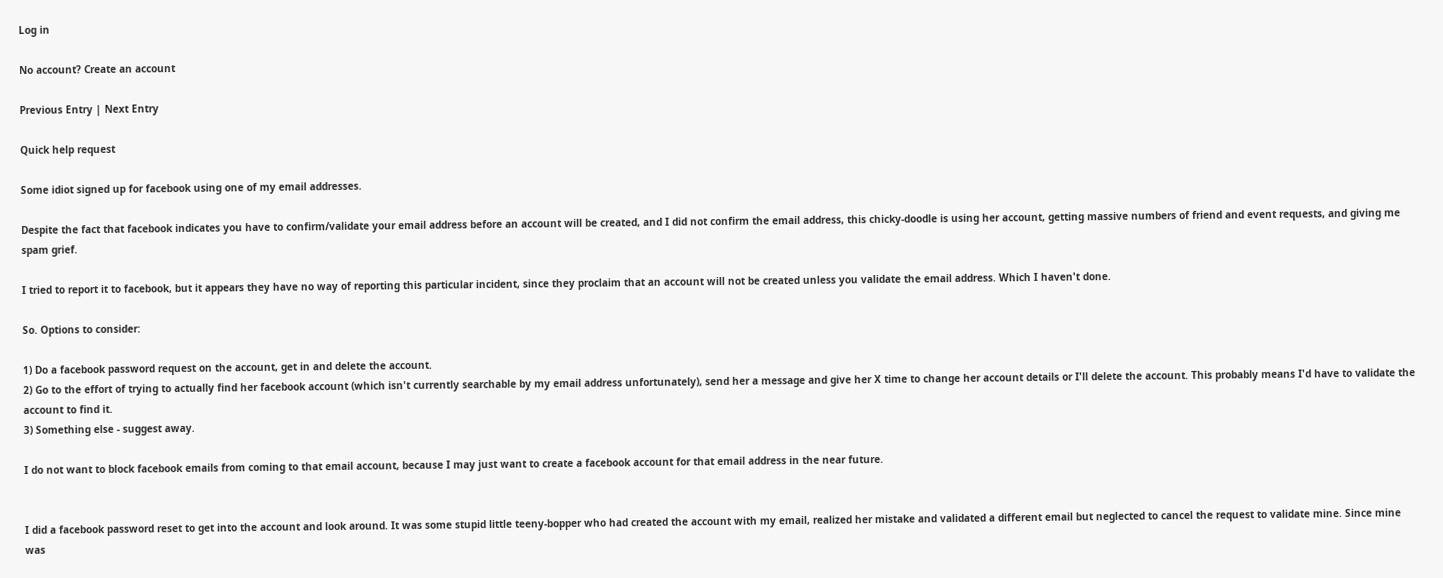Log in

No account? Create an account

Previous Entry | Next Entry

Quick help request

Some idiot signed up for facebook using one of my email addresses.

Despite the fact that facebook indicates you have to confirm/validate your email address before an account will be created, and I did not confirm the email address, this chicky-doodle is using her account, getting massive numbers of friend and event requests, and giving me spam grief.

I tried to report it to facebook, but it appears they have no way of reporting this particular incident, since they proclaim that an account will not be created unless you validate the email address. Which I haven't done.

So. Options to consider:

1) Do a facebook password request on the account, get in and delete the account.
2) Go to the effort of trying to actually find her facebook account (which isn't currently searchable by my email address unfortunately), send her a message and give her X time to change her account details or I'll delete the account. This probably means I'd have to validate the account to find it.
3) Something else - suggest away.

I do not want to block facebook emails from coming to that email account, because I may just want to create a facebook account for that email address in the near future.


I did a facebook password reset to get into the account and look around. It was some stupid little teeny-bopper who had created the account with my email, realized her mistake and validated a different email but neglected to cancel the request to validate mine. Since mine was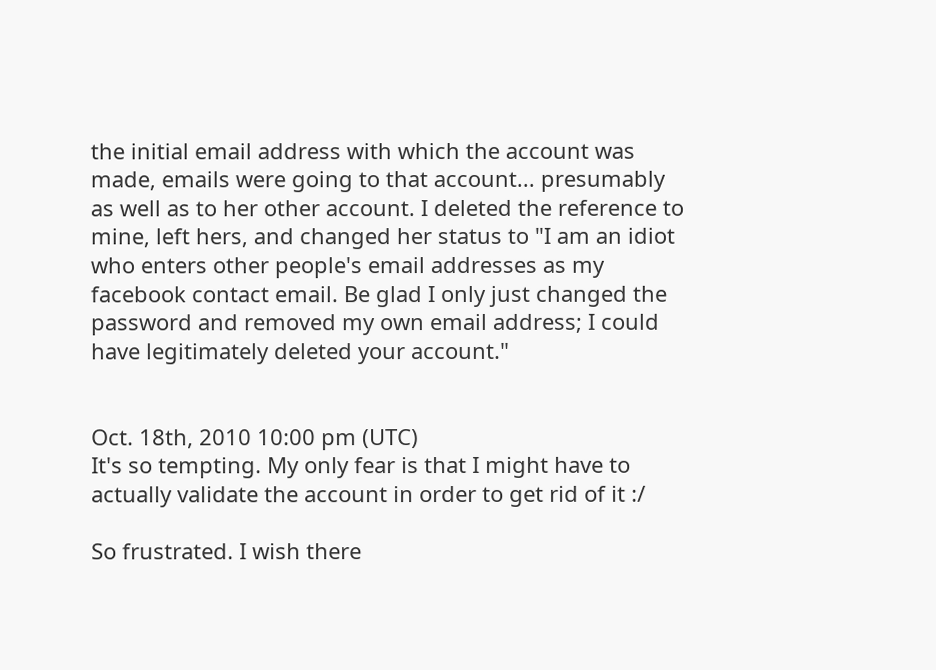the initial email address with which the account was made, emails were going to that account... presumably as well as to her other account. I deleted the reference to mine, left hers, and changed her status to "I am an idiot who enters other people's email addresses as my facebook contact email. Be glad I only just changed the password and removed my own email address; I could have legitimately deleted your account."


Oct. 18th, 2010 10:00 pm (UTC)
It's so tempting. My only fear is that I might have to actually validate the account in order to get rid of it :/

So frustrated. I wish there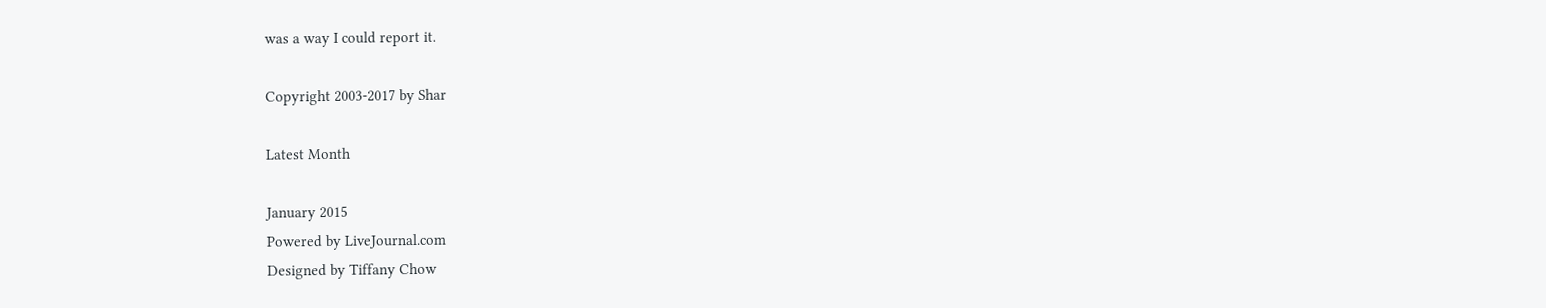was a way I could report it.

Copyright 2003-2017 by Shar

Latest Month

January 2015
Powered by LiveJournal.com
Designed by Tiffany Chow